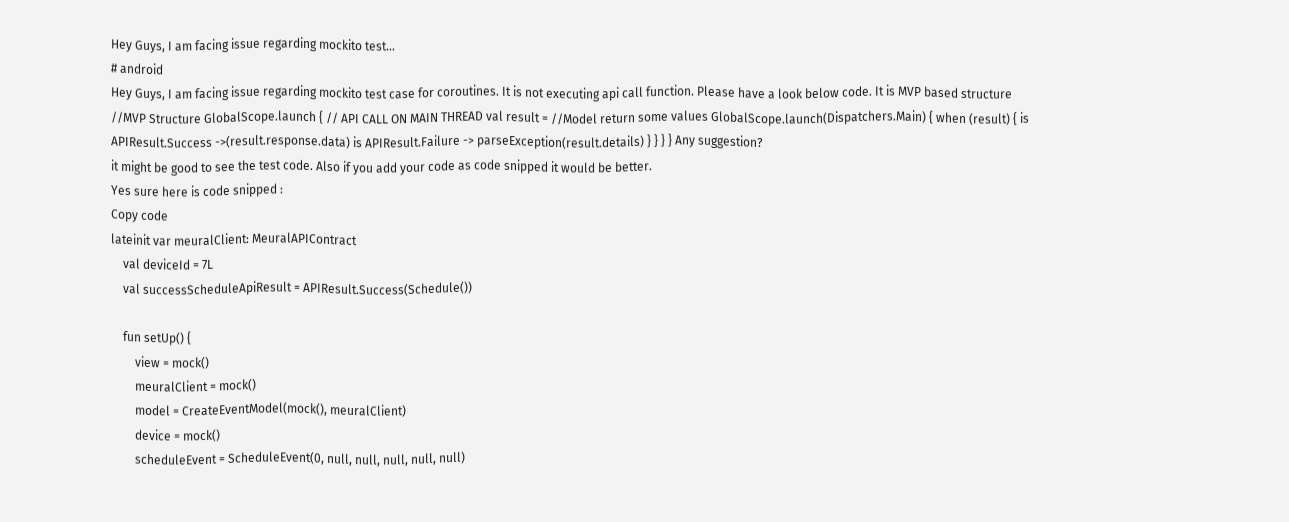Hey Guys, I am facing issue regarding mockito test...
# android
Hey Guys, I am facing issue regarding mockito test case for coroutines. It is not executing api call function. Please have a look below code. It is MVP based structure //MVP Structure GlobalScope.launch { // API CALL ON MAIN THREAD val result = //Model return some values GlobalScope.launch(Dispatchers.Main) { when (result) { is APIResult.Success ->(result.response.data) is APIResult.Failure -> parseException(result.details) } } } } Any suggestion?
it might be good to see the test code. Also if you add your code as code snipped it would be better.
Yes sure here is code snipped :
Copy code
lateinit var meuralClient: MeuralAPIContract
    val deviceId = 7L
    val successScheduleApiResult = APIResult.Success(Schedule())

    fun setUp() {
        view = mock()
        meuralClient = mock()
        model = CreateEventModel(mock(), meuralClient)
        device = mock()
        scheduleEvent = ScheduleEvent(0, null, null, null, null, null)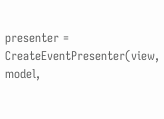presenter = CreateEventPresenter(view, model,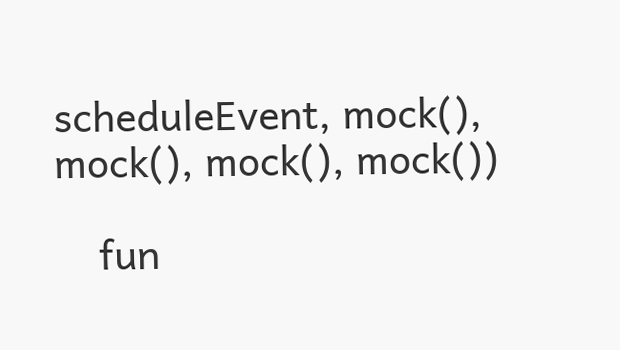scheduleEvent, mock(), mock(), mock(), mock())

    fun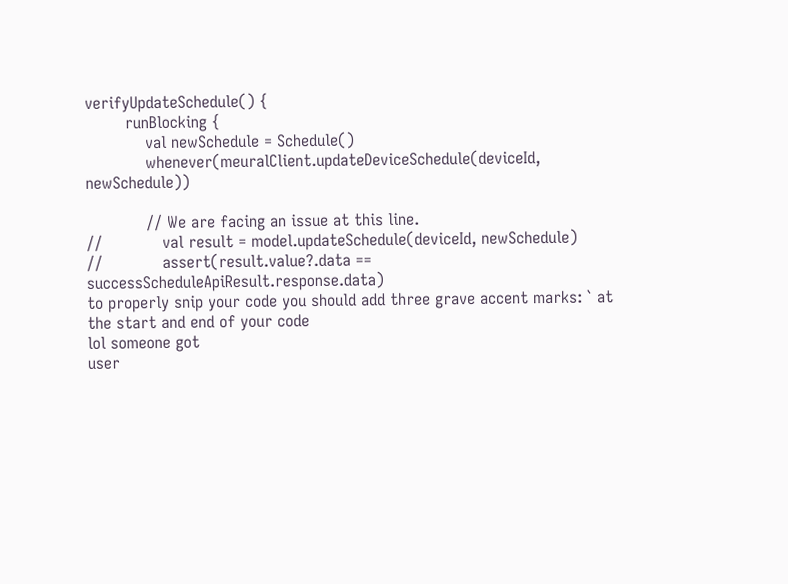verifyUpdateSchedule() {
        runBlocking {
            val newSchedule = Schedule()
            whenever(meuralClient.updateDeviceSchedule(deviceId, newSchedule))

            // We are facing an issue at this line.
//            val result = model.updateSchedule(deviceId, newSchedule)
//            assert(result.value?.data == successScheduleApiResult.response.data)
to properly snip your code you should add three grave accent marks: ` at the start and end of your code
lol someone got
user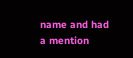name and had a mention